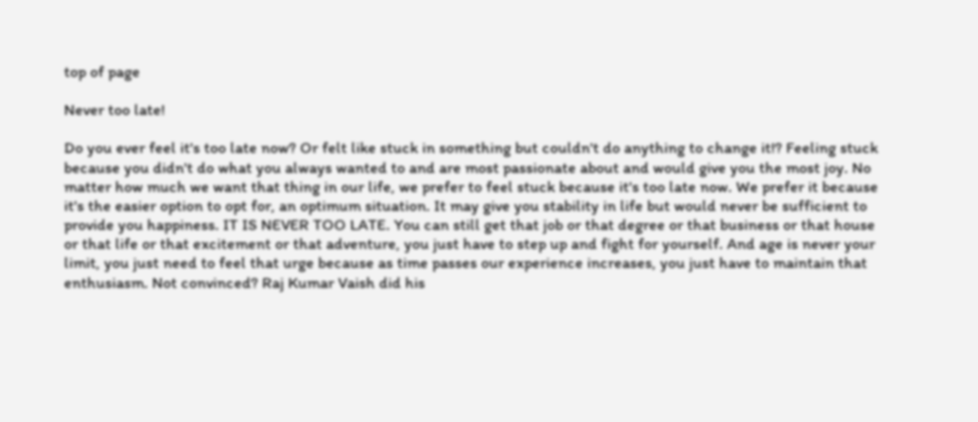top of page

Never too late!

Do you ever feel it's too late now? Or felt like stuck in something but couldn't do anything to change it!? Feeling stuck because you didn't do what you always wanted to and are most passionate about and would give you the most joy. No matter how much we want that thing in our life, we prefer to feel stuck because it's too late now. We prefer it because it's the easier option to opt for, an optimum situation. It may give you stability in life but would never be sufficient to provide you happiness. IT IS NEVER TOO LATE. You can still get that job or that degree or that business or that house or that life or that excitement or that adventure, you just have to step up and fight for yourself. And age is never your limit, you just need to feel that urge because as time passes our experience increases, you just have to maintain that enthusiasm. Not convinced? Raj Kumar Vaish did his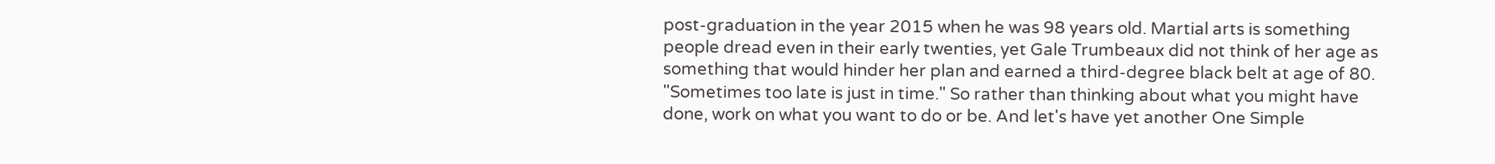post-graduation in the year 2015 when he was 98 years old. Martial arts is something people dread even in their early twenties, yet Gale Trumbeaux did not think of her age as something that would hinder her plan and earned a third-degree black belt at age of 80. "Sometimes too late is just in time." So rather than thinking about what you might have done, work on what you want to do or be. And let's have yet another One Simple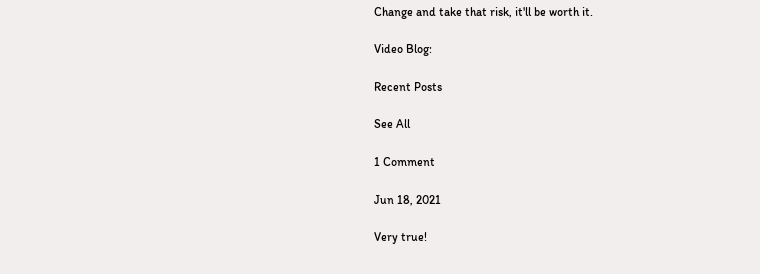Change and take that risk, it'll be worth it.

Video Blog:

Recent Posts

See All

1 Comment

Jun 18, 2021

Very true!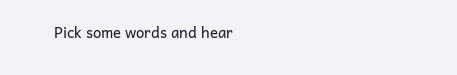Pick some words and hear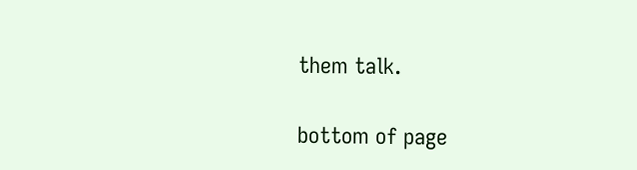them talk.

bottom of page